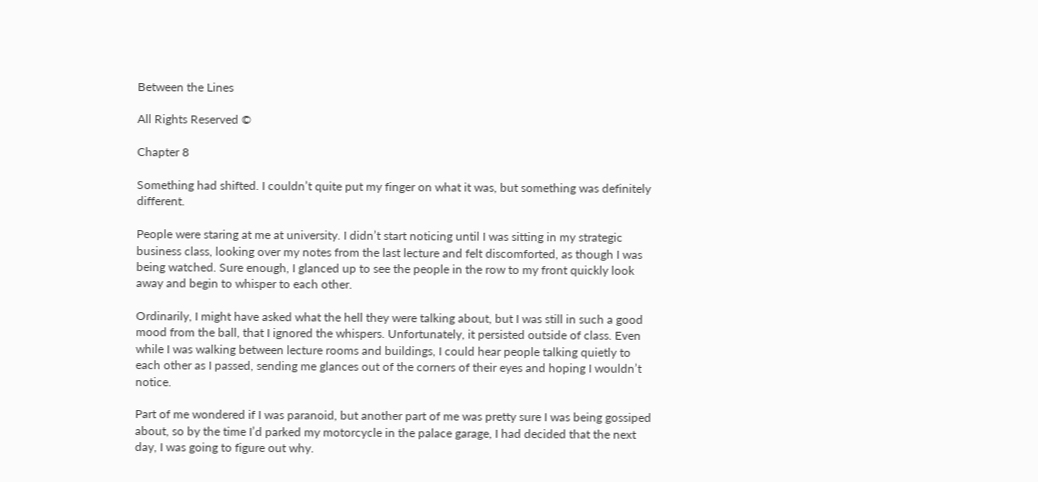Between the Lines

All Rights Reserved ©

Chapter 8

Something had shifted. I couldn’t quite put my finger on what it was, but something was definitely different.

People were staring at me at university. I didn’t start noticing until I was sitting in my strategic business class, looking over my notes from the last lecture and felt discomforted, as though I was being watched. Sure enough, I glanced up to see the people in the row to my front quickly look away and begin to whisper to each other.

Ordinarily, I might have asked what the hell they were talking about, but I was still in such a good mood from the ball, that I ignored the whispers. Unfortunately, it persisted outside of class. Even while I was walking between lecture rooms and buildings, I could hear people talking quietly to each other as I passed, sending me glances out of the corners of their eyes and hoping I wouldn’t notice.

Part of me wondered if I was paranoid, but another part of me was pretty sure I was being gossiped about, so by the time I’d parked my motorcycle in the palace garage, I had decided that the next day, I was going to figure out why.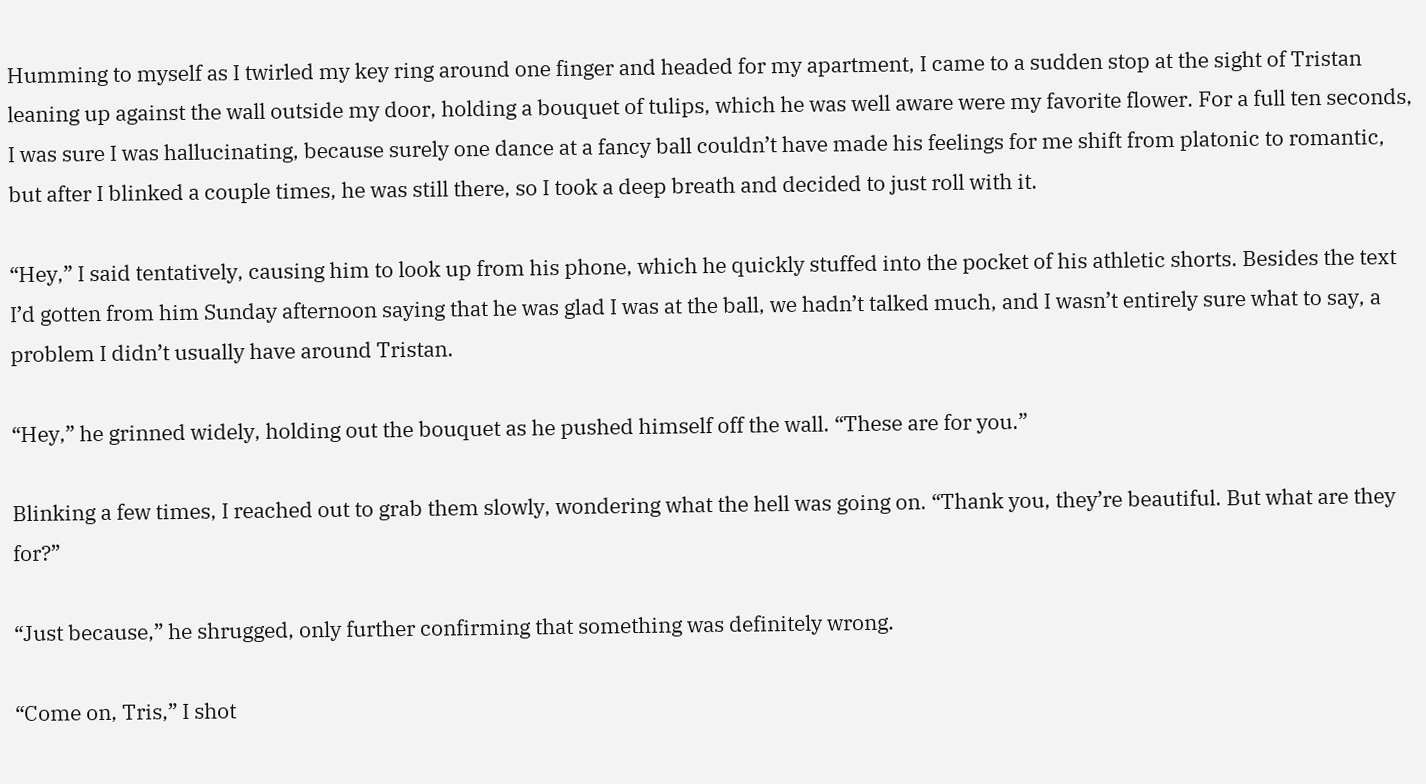Humming to myself as I twirled my key ring around one finger and headed for my apartment, I came to a sudden stop at the sight of Tristan leaning up against the wall outside my door, holding a bouquet of tulips, which he was well aware were my favorite flower. For a full ten seconds, I was sure I was hallucinating, because surely one dance at a fancy ball couldn’t have made his feelings for me shift from platonic to romantic, but after I blinked a couple times, he was still there, so I took a deep breath and decided to just roll with it.

“Hey,” I said tentatively, causing him to look up from his phone, which he quickly stuffed into the pocket of his athletic shorts. Besides the text I’d gotten from him Sunday afternoon saying that he was glad I was at the ball, we hadn’t talked much, and I wasn’t entirely sure what to say, a problem I didn’t usually have around Tristan.

“Hey,” he grinned widely, holding out the bouquet as he pushed himself off the wall. “These are for you.”

Blinking a few times, I reached out to grab them slowly, wondering what the hell was going on. “Thank you, they’re beautiful. But what are they for?”

“Just because,” he shrugged, only further confirming that something was definitely wrong.

“Come on, Tris,” I shot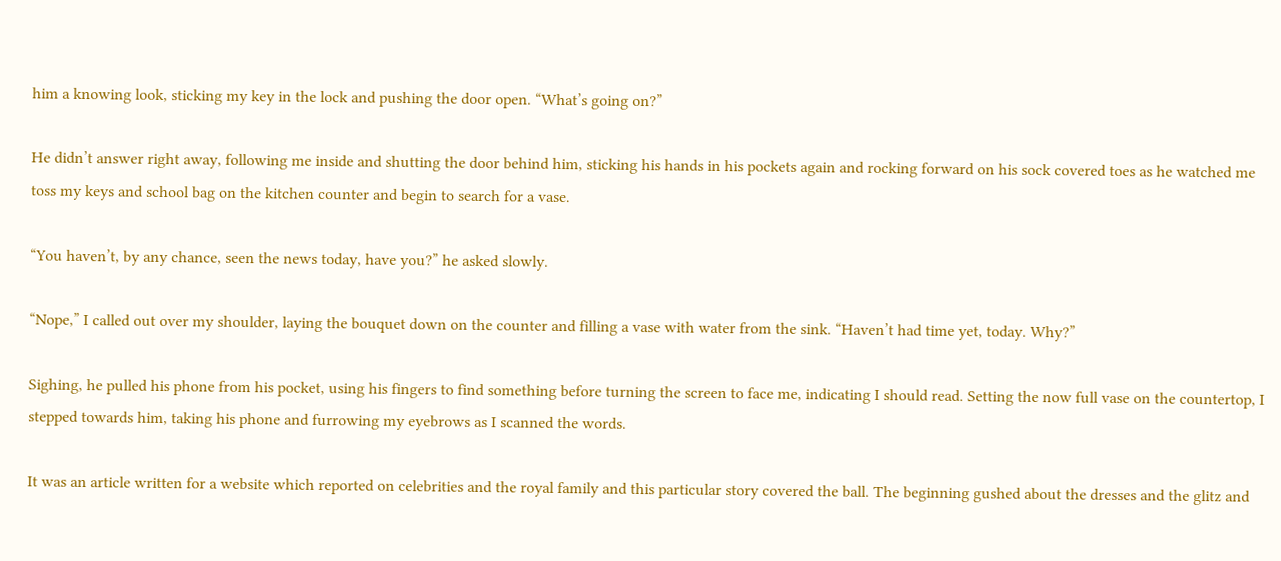him a knowing look, sticking my key in the lock and pushing the door open. “What’s going on?”

He didn’t answer right away, following me inside and shutting the door behind him, sticking his hands in his pockets again and rocking forward on his sock covered toes as he watched me toss my keys and school bag on the kitchen counter and begin to search for a vase.

“You haven’t, by any chance, seen the news today, have you?” he asked slowly.

“Nope,” I called out over my shoulder, laying the bouquet down on the counter and filling a vase with water from the sink. “Haven’t had time yet, today. Why?”

Sighing, he pulled his phone from his pocket, using his fingers to find something before turning the screen to face me, indicating I should read. Setting the now full vase on the countertop, I stepped towards him, taking his phone and furrowing my eyebrows as I scanned the words.

It was an article written for a website which reported on celebrities and the royal family and this particular story covered the ball. The beginning gushed about the dresses and the glitz and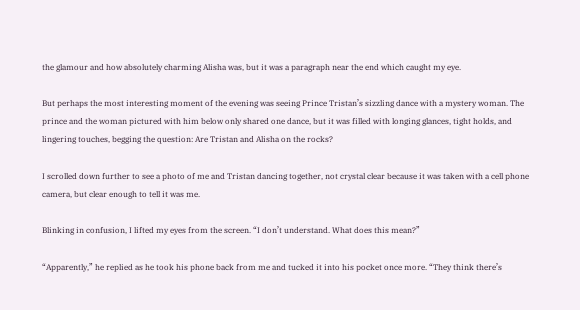the glamour and how absolutely charming Alisha was, but it was a paragraph near the end which caught my eye.

But perhaps the most interesting moment of the evening was seeing Prince Tristan’s sizzling dance with a mystery woman. The prince and the woman pictured with him below only shared one dance, but it was filled with longing glances, tight holds, and lingering touches, begging the question: Are Tristan and Alisha on the rocks?

I scrolled down further to see a photo of me and Tristan dancing together, not crystal clear because it was taken with a cell phone camera, but clear enough to tell it was me.

Blinking in confusion, I lifted my eyes from the screen. “I don’t understand. What does this mean?”

“Apparently,” he replied as he took his phone back from me and tucked it into his pocket once more. “They think there’s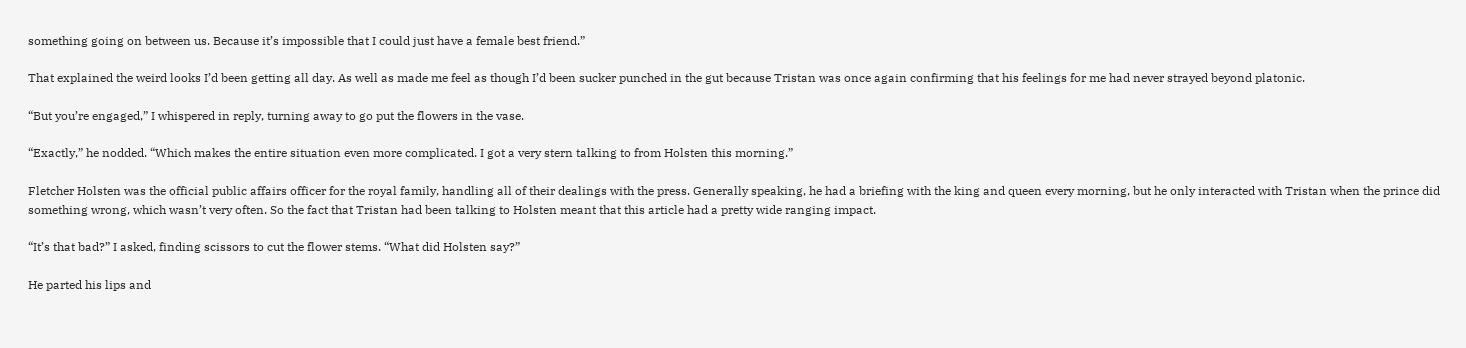something going on between us. Because it’s impossible that I could just have a female best friend.”

That explained the weird looks I’d been getting all day. As well as made me feel as though I’d been sucker punched in the gut because Tristan was once again confirming that his feelings for me had never strayed beyond platonic.

“But you’re engaged,” I whispered in reply, turning away to go put the flowers in the vase.

“Exactly,” he nodded. “Which makes the entire situation even more complicated. I got a very stern talking to from Holsten this morning.”

Fletcher Holsten was the official public affairs officer for the royal family, handling all of their dealings with the press. Generally speaking, he had a briefing with the king and queen every morning, but he only interacted with Tristan when the prince did something wrong, which wasn’t very often. So the fact that Tristan had been talking to Holsten meant that this article had a pretty wide ranging impact.

“It’s that bad?” I asked, finding scissors to cut the flower stems. “What did Holsten say?”

He parted his lips and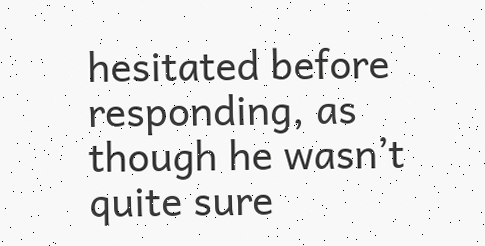hesitated before responding, as though he wasn’t quite sure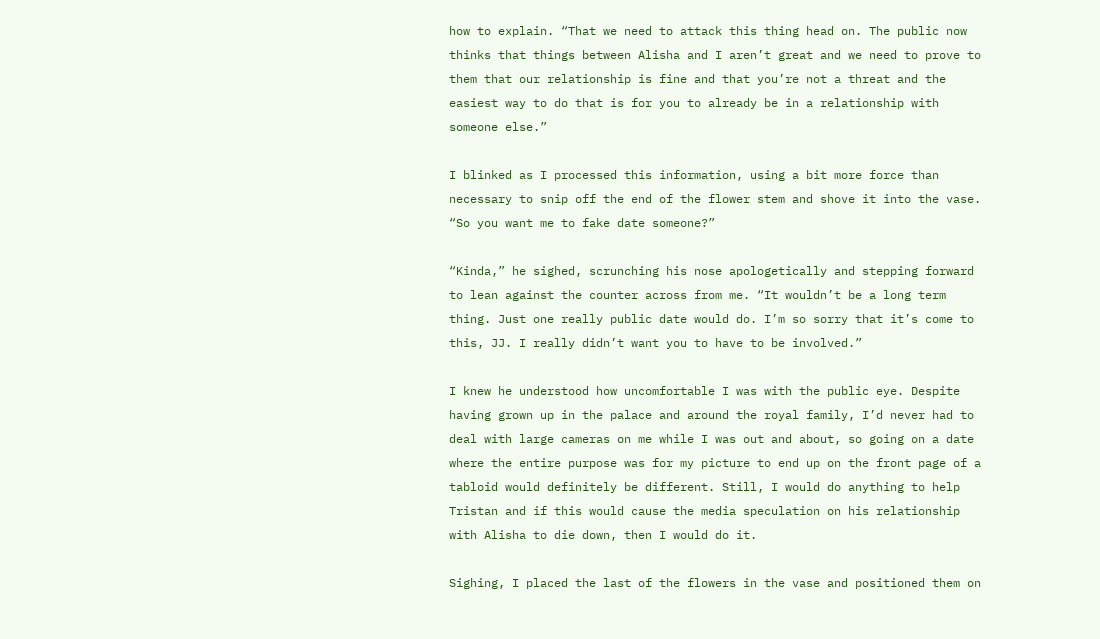how to explain. “That we need to attack this thing head on. The public now thinks that things between Alisha and I aren’t great and we need to prove to them that our relationship is fine and that you’re not a threat and the easiest way to do that is for you to already be in a relationship with someone else.”

I blinked as I processed this information, using a bit more force than necessary to snip off the end of the flower stem and shove it into the vase. “So you want me to fake date someone?”

“Kinda,” he sighed, scrunching his nose apologetically and stepping forward to lean against the counter across from me. “It wouldn’t be a long term thing. Just one really public date would do. I’m so sorry that it’s come to this, JJ. I really didn’t want you to have to be involved.”

I knew he understood how uncomfortable I was with the public eye. Despite having grown up in the palace and around the royal family, I’d never had to deal with large cameras on me while I was out and about, so going on a date where the entire purpose was for my picture to end up on the front page of a tabloid would definitely be different. Still, I would do anything to help Tristan and if this would cause the media speculation on his relationship with Alisha to die down, then I would do it.

Sighing, I placed the last of the flowers in the vase and positioned them on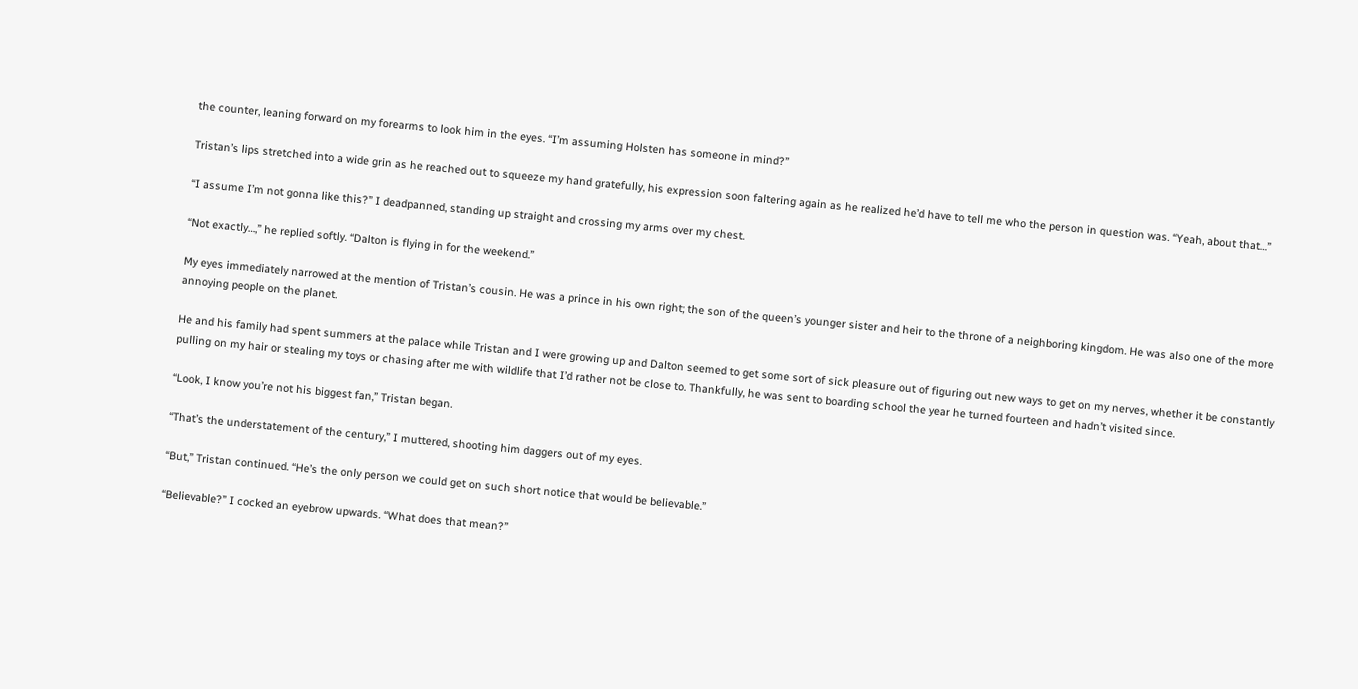the counter, leaning forward on my forearms to look him in the eyes. “I’m assuming Holsten has someone in mind?”

Tristan’s lips stretched into a wide grin as he reached out to squeeze my hand gratefully, his expression soon faltering again as he realized he’d have to tell me who the person in question was. “Yeah, about that…”

“I assume I’m not gonna like this?” I deadpanned, standing up straight and crossing my arms over my chest.

“Not exactly…,” he replied softly. “Dalton is flying in for the weekend.”

My eyes immediately narrowed at the mention of Tristan’s cousin. He was a prince in his own right; the son of the queen’s younger sister and heir to the throne of a neighboring kingdom. He was also one of the more annoying people on the planet.

He and his family had spent summers at the palace while Tristan and I were growing up and Dalton seemed to get some sort of sick pleasure out of figuring out new ways to get on my nerves, whether it be constantly pulling on my hair or stealing my toys or chasing after me with wildlife that I’d rather not be close to. Thankfully, he was sent to boarding school the year he turned fourteen and hadn’t visited since.

“Look, I know you’re not his biggest fan,” Tristan began.

“That’s the understatement of the century,” I muttered, shooting him daggers out of my eyes.

“But,” Tristan continued. “He’s the only person we could get on such short notice that would be believable.”

“Believable?” I cocked an eyebrow upwards. “What does that mean?”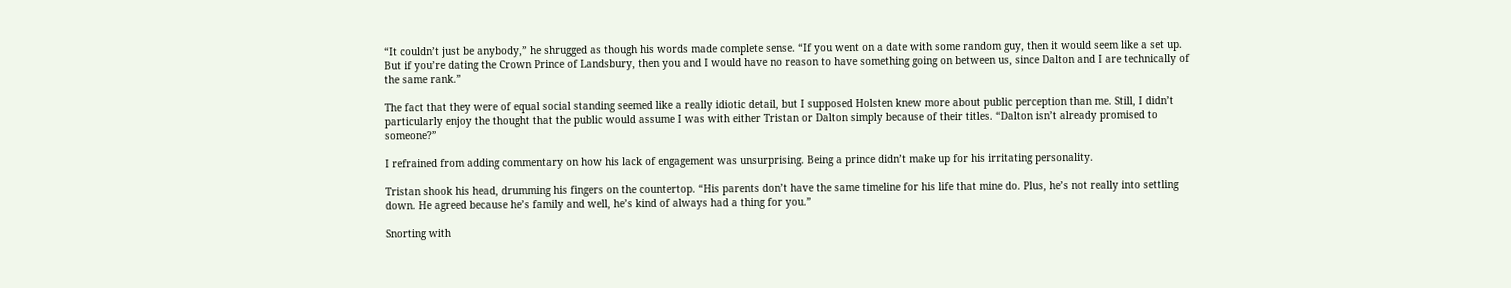“It couldn’t just be anybody,” he shrugged as though his words made complete sense. “If you went on a date with some random guy, then it would seem like a set up. But if you’re dating the Crown Prince of Landsbury, then you and I would have no reason to have something going on between us, since Dalton and I are technically of the same rank.”

The fact that they were of equal social standing seemed like a really idiotic detail, but I supposed Holsten knew more about public perception than me. Still, I didn’t particularly enjoy the thought that the public would assume I was with either Tristan or Dalton simply because of their titles. “Dalton isn’t already promised to someone?”

I refrained from adding commentary on how his lack of engagement was unsurprising. Being a prince didn’t make up for his irritating personality.

Tristan shook his head, drumming his fingers on the countertop. “His parents don’t have the same timeline for his life that mine do. Plus, he’s not really into settling down. He agreed because he’s family and well, he’s kind of always had a thing for you.”

Snorting with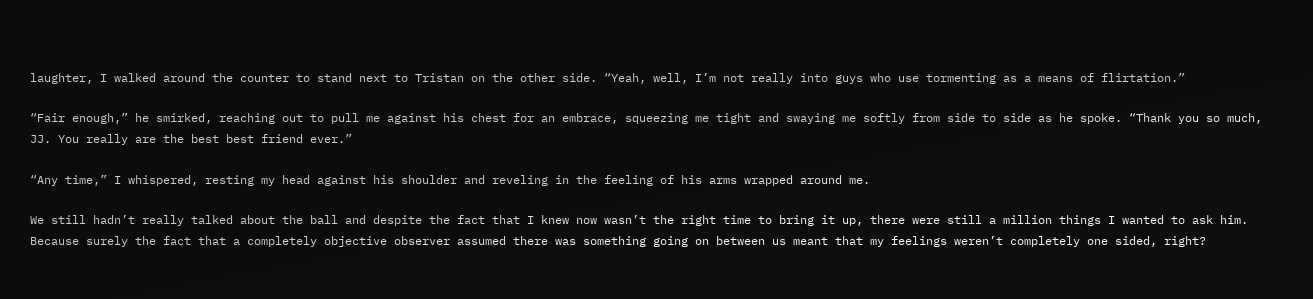laughter, I walked around the counter to stand next to Tristan on the other side. “Yeah, well, I’m not really into guys who use tormenting as a means of flirtation.”

“Fair enough,” he smirked, reaching out to pull me against his chest for an embrace, squeezing me tight and swaying me softly from side to side as he spoke. “Thank you so much, JJ. You really are the best best friend ever.”

“Any time,” I whispered, resting my head against his shoulder and reveling in the feeling of his arms wrapped around me.

We still hadn’t really talked about the ball and despite the fact that I knew now wasn’t the right time to bring it up, there were still a million things I wanted to ask him. Because surely the fact that a completely objective observer assumed there was something going on between us meant that my feelings weren’t completely one sided, right?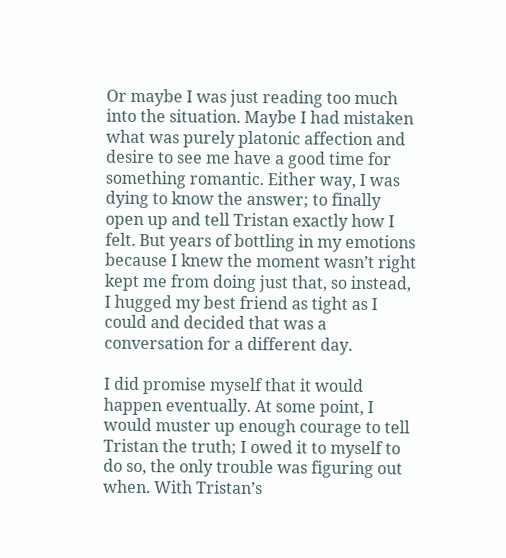Or maybe I was just reading too much into the situation. Maybe I had mistaken what was purely platonic affection and desire to see me have a good time for something romantic. Either way, I was dying to know the answer; to finally open up and tell Tristan exactly how I felt. But years of bottling in my emotions because I knew the moment wasn’t right kept me from doing just that, so instead, I hugged my best friend as tight as I could and decided that was a conversation for a different day.

I did promise myself that it would happen eventually. At some point, I would muster up enough courage to tell Tristan the truth; I owed it to myself to do so, the only trouble was figuring out when. With Tristan’s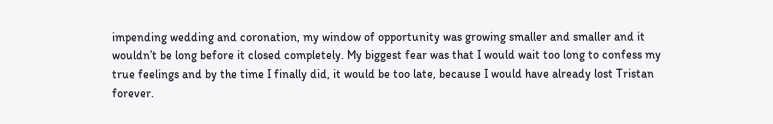impending wedding and coronation, my window of opportunity was growing smaller and smaller and it wouldn’t be long before it closed completely. My biggest fear was that I would wait too long to confess my true feelings and by the time I finally did, it would be too late, because I would have already lost Tristan forever.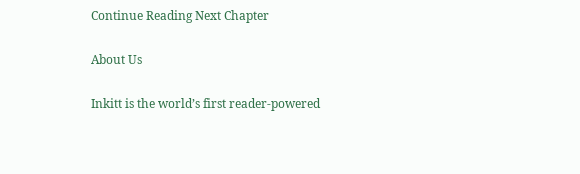Continue Reading Next Chapter

About Us

Inkitt is the world’s first reader-powered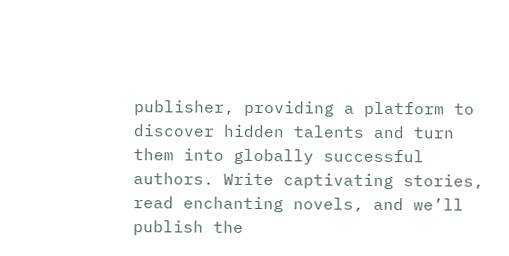publisher, providing a platform to discover hidden talents and turn them into globally successful authors. Write captivating stories, read enchanting novels, and we’ll publish the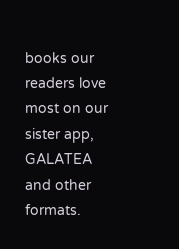books our readers love most on our sister app, GALATEA and other formats.